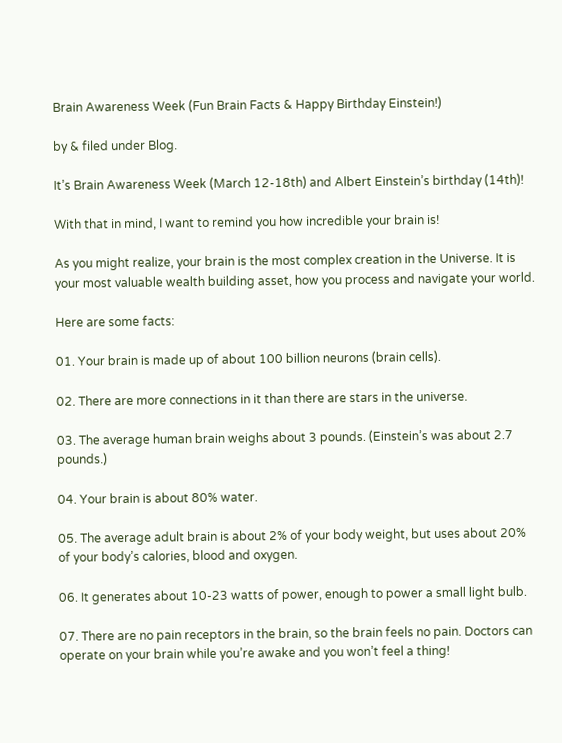Brain Awareness Week (Fun Brain Facts & Happy Birthday Einstein!)

by & filed under Blog.

It’s Brain Awareness Week (March 12-18th) and Albert Einstein’s birthday (14th)!

With that in mind, I want to remind you how incredible your brain is!

As you might realize, your brain is the most complex creation in the Universe. It is your most valuable wealth building asset, how you process and navigate your world.

Here are some facts:

01. Your brain is made up of about 100 billion neurons (brain cells).

02. There are more connections in it than there are stars in the universe.

03. The average human brain weighs about 3 pounds. (Einstein’s was about 2.7 pounds.)

04. Your brain is about 80% water.

05. The average adult brain is about 2% of your body weight, but uses about 20% of your body’s calories, blood and oxygen.

06. It generates about 10-23 watts of power, enough to power a small light bulb.

07. There are no pain receptors in the brain, so the brain feels no pain. Doctors can operate on your brain while you’re awake and you won’t feel a thing!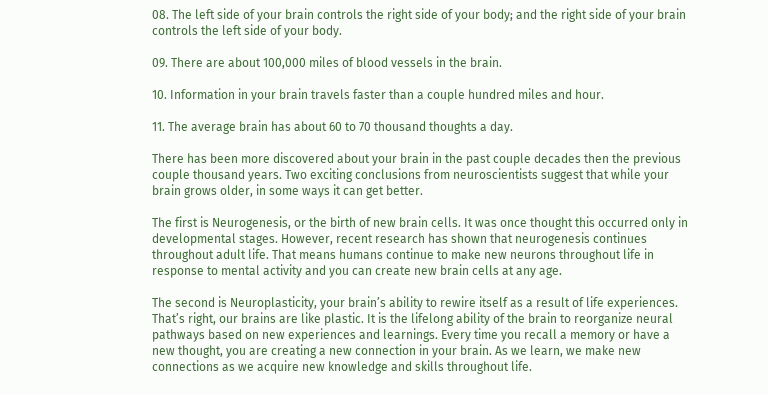08. The left side of your brain controls the right side of your body; and the right side of your brain controls the left side of your body.

09. There are about 100,000 miles of blood vessels in the brain.

10. Information in your brain travels faster than a couple hundred miles and hour.

11. The average brain has about 60 to 70 thousand thoughts a day.

There has been more discovered about your brain in the past couple decades then the previous couple thousand years. Two exciting conclusions from neuroscientists suggest that while your brain grows older, in some ways it can get better.

The first is Neurogenesis, or the birth of new brain cells. It was once thought this occurred only in developmental stages. However, recent research has shown that neurogenesis continues throughout adult life. That means humans continue to make new neurons throughout life in response to mental activity and you can create new brain cells at any age.

The second is Neuroplasticity, your brain’s ability to rewire itself as a result of life experiences. That’s right, our brains are like plastic. It is the lifelong ability of the brain to reorganize neural pathways based on new experiences and learnings. Every time you recall a memory or have a new thought, you are creating a new connection in your brain. As we learn, we make new connections as we acquire new knowledge and skills throughout life.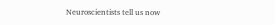Neuroscientists tell us now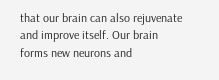that our brain can also rejuvenate and improve itself. Our brain forms new neurons and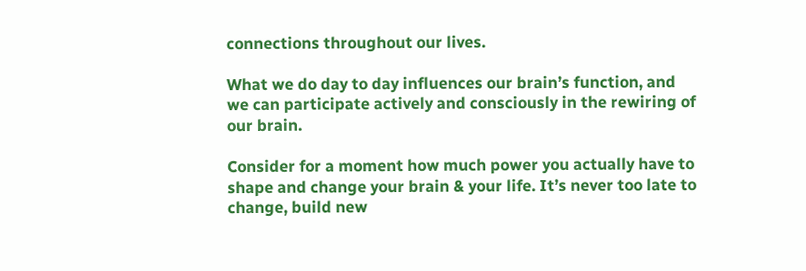connections throughout our lives.

What we do day to day influences our brain’s function, and we can participate actively and consciously in the rewiring of our brain.

Consider for a moment how much power you actually have to shape and change your brain & your life. It’s never too late to change, build new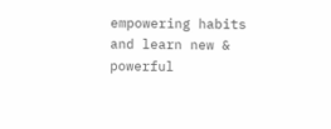empowering habits and learn new & powerful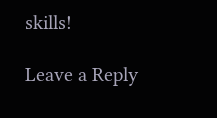skills!

Leave a Reply